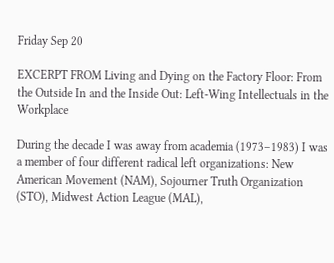Friday Sep 20

EXCERPT FROM Living and Dying on the Factory Floor: From the Outside In and the Inside Out: Left-Wing Intellectuals in the Workplace

During the decade I was away from academia (1973–1983) I was a member of four different radical left organizations: New American Movement (NAM), Sojourner Truth Organization (STO), Midwest Action League (MAL),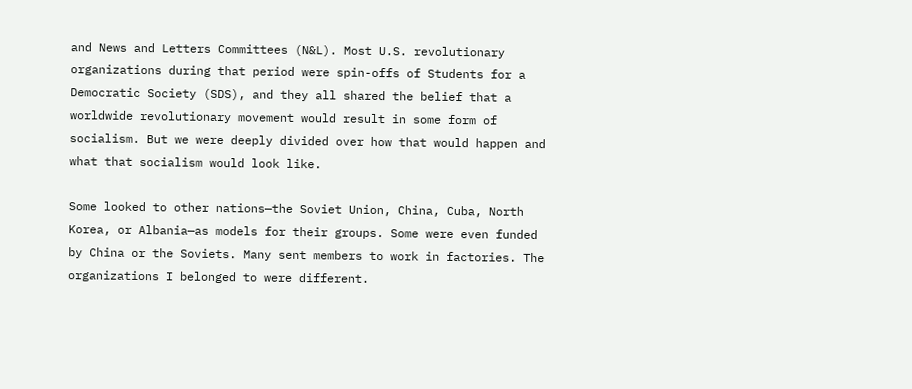and News and Letters Committees (N&L). Most U.S. revolutionary organizations during that period were spin-offs of Students for a Democratic Society (SDS), and they all shared the belief that a worldwide revolutionary movement would result in some form of socialism. But we were deeply divided over how that would happen and what that socialism would look like.

Some looked to other nations—the Soviet Union, China, Cuba, North Korea, or Albania—as models for their groups. Some were even funded by China or the Soviets. Many sent members to work in factories. The organizations I belonged to were different.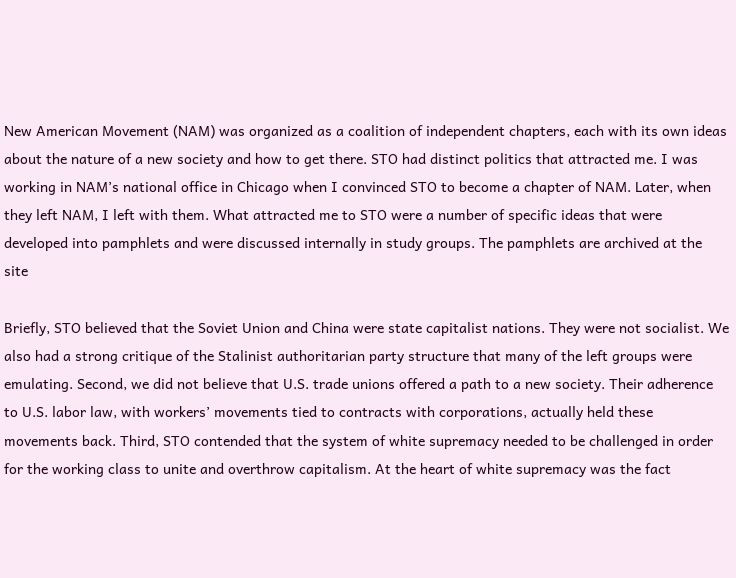New American Movement (NAM) was organized as a coalition of independent chapters, each with its own ideas about the nature of a new society and how to get there. STO had distinct politics that attracted me. I was working in NAM’s national office in Chicago when I convinced STO to become a chapter of NAM. Later, when they left NAM, I left with them. What attracted me to STO were a number of specific ideas that were developed into pamphlets and were discussed internally in study groups. The pamphlets are archived at the site

Briefly, STO believed that the Soviet Union and China were state capitalist nations. They were not socialist. We also had a strong critique of the Stalinist authoritarian party structure that many of the left groups were emulating. Second, we did not believe that U.S. trade unions offered a path to a new society. Their adherence to U.S. labor law, with workers’ movements tied to contracts with corporations, actually held these movements back. Third, STO contended that the system of white supremacy needed to be challenged in order for the working class to unite and overthrow capitalism. At the heart of white supremacy was the fact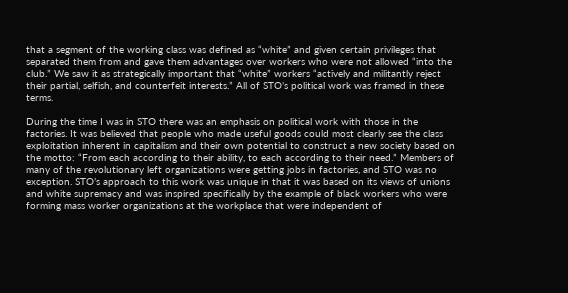that a segment of the working class was defined as “white” and given certain privileges that separated them from and gave them advantages over workers who were not allowed “into the club.” We saw it as strategically important that “white” workers “actively and militantly reject their partial, selfish, and counterfeit interests.” All of STO’s political work was framed in these terms.

During the time I was in STO there was an emphasis on political work with those in the factories. It was believed that people who made useful goods could most clearly see the class exploitation inherent in capitalism and their own potential to construct a new society based on the motto: “From each according to their ability, to each according to their need.” Members of many of the revolutionary left organizations were getting jobs in factories, and STO was no exception. STO’s approach to this work was unique in that it was based on its views of unions and white supremacy and was inspired specifically by the example of black workers who were forming mass worker organizations at the workplace that were independent of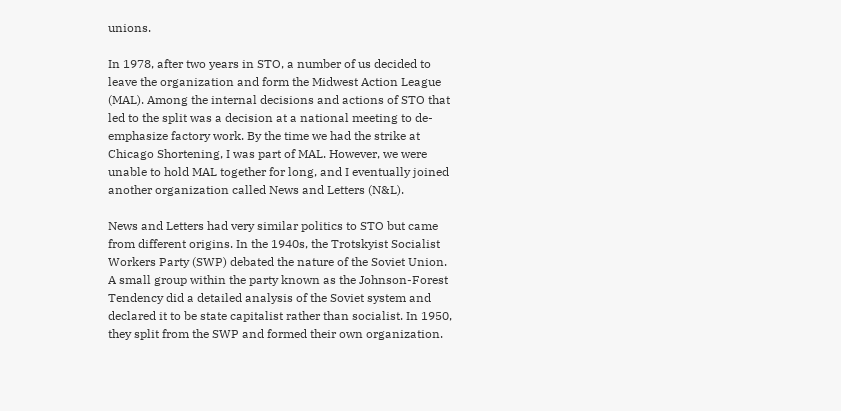unions.

In 1978, after two years in STO, a number of us decided to leave the organization and form the Midwest Action League (MAL). Among the internal decisions and actions of STO that led to the split was a decision at a national meeting to de-emphasize factory work. By the time we had the strike at Chicago Shortening, I was part of MAL. However, we were unable to hold MAL together for long, and I eventually joined another organization called News and Letters (N&L).

News and Letters had very similar politics to STO but came from different origins. In the 1940s, the Trotskyist Socialist Workers Party (SWP) debated the nature of the Soviet Union. A small group within the party known as the Johnson-Forest Tendency did a detailed analysis of the Soviet system and declared it to be state capitalist rather than socialist. In 1950, they split from the SWP and formed their own organization.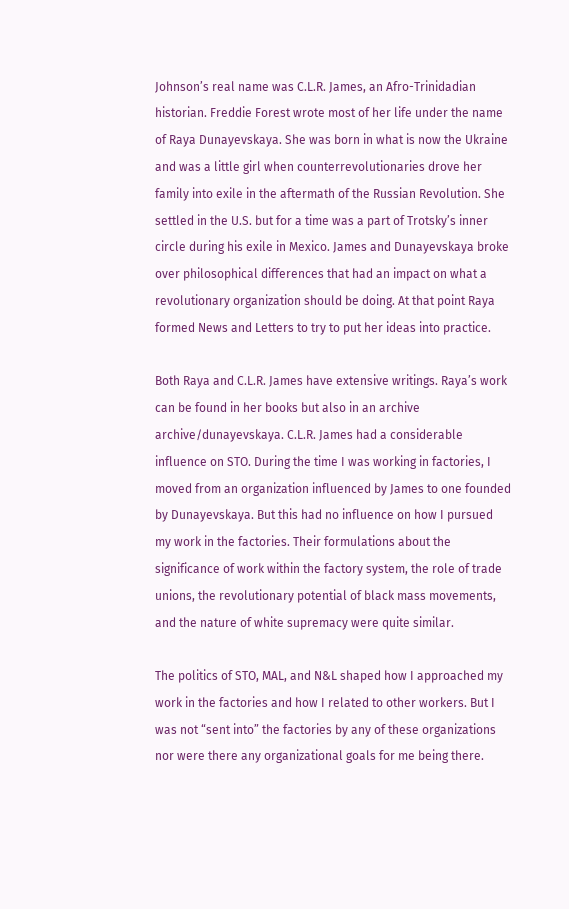Johnson’s real name was C.L.R. James, an Afro-Trinidadian historian. Freddie Forest wrote most of her life under the name of Raya Dunayevskaya. She was born in what is now the Ukraine and was a little girl when counterrevolutionaries drove her family into exile in the aftermath of the Russian Revolution. She settled in the U.S. but for a time was a part of Trotsky’s inner circle during his exile in Mexico. James and Dunayevskaya broke over philosophical differences that had an impact on what a revolutionary organization should be doing. At that point Raya formed News and Letters to try to put her ideas into practice.

Both Raya and C.L.R. James have extensive writings. Raya’s work can be found in her books but also in an archive archive/dunayevskaya. C.L.R. James had a considerable influence on STO. During the time I was working in factories, I moved from an organization influenced by James to one founded by Dunayevskaya. But this had no influence on how I pursued my work in the factories. Their formulations about the significance of work within the factory system, the role of trade unions, the revolutionary potential of black mass movements, and the nature of white supremacy were quite similar.

The politics of STO, MAL, and N&L shaped how I approached my work in the factories and how I related to other workers. But I was not “sent into” the factories by any of these organizations nor were there any organizational goals for me being there.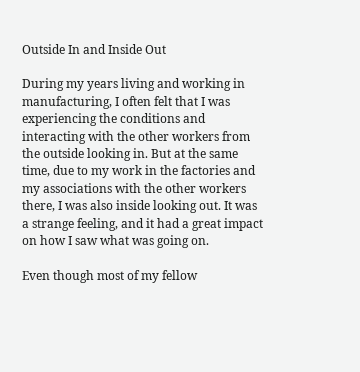Outside In and Inside Out

During my years living and working in manufacturing, I often felt that I was experiencing the conditions and interacting with the other workers from the outside looking in. But at the same time, due to my work in the factories and my associations with the other workers there, I was also inside looking out. It was a strange feeling, and it had a great impact on how I saw what was going on.

Even though most of my fellow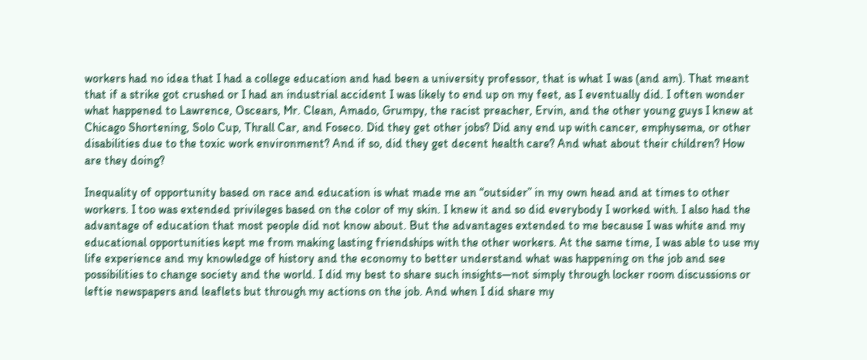workers had no idea that I had a college education and had been a university professor, that is what I was (and am). That meant that if a strike got crushed or I had an industrial accident I was likely to end up on my feet, as I eventually did. I often wonder what happened to Lawrence, Oscears, Mr. Clean, Amado, Grumpy, the racist preacher, Ervin, and the other young guys I knew at Chicago Shortening, Solo Cup, Thrall Car, and Foseco. Did they get other jobs? Did any end up with cancer, emphysema, or other disabilities due to the toxic work environment? And if so, did they get decent health care? And what about their children? How are they doing?

Inequality of opportunity based on race and education is what made me an “outsider” in my own head and at times to other workers. I too was extended privileges based on the color of my skin. I knew it and so did everybody I worked with. I also had the advantage of education that most people did not know about. But the advantages extended to me because I was white and my educational opportunities kept me from making lasting friendships with the other workers. At the same time, I was able to use my life experience and my knowledge of history and the economy to better understand what was happening on the job and see possibilities to change society and the world. I did my best to share such insights—not simply through locker room discussions or leftie newspapers and leaflets but through my actions on the job. And when I did share my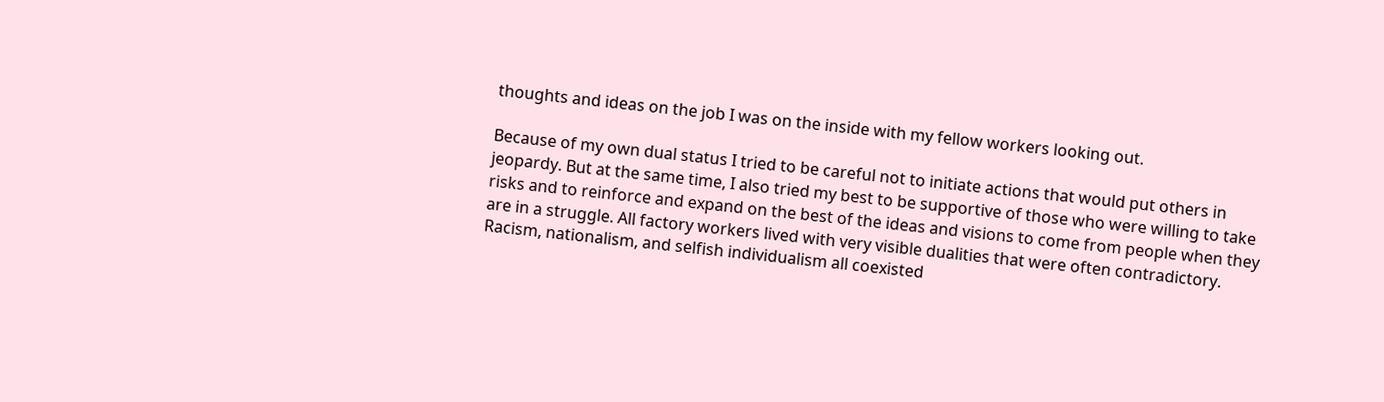thoughts and ideas on the job I was on the inside with my fellow workers looking out.

Because of my own dual status I tried to be careful not to initiate actions that would put others in jeopardy. But at the same time, I also tried my best to be supportive of those who were willing to take risks and to reinforce and expand on the best of the ideas and visions to come from people when they are in a struggle. All factory workers lived with very visible dualities that were often contradictory. Racism, nationalism, and selfish individualism all coexisted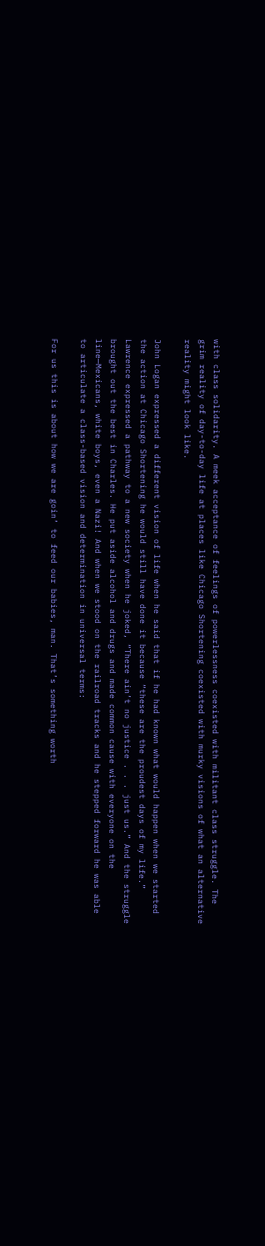with class solidarity. A meek acceptance of feelings of powerlessness coexisted with militant class struggle. The grim reality of day-to-day life at places like Chicago Shortening coexisted with murky visions of what an alternative reality might look like.

John Logan expressed a different vision of life when he said that if he had known what would happen when we started the action at Chicago Shortening he would still have done it because “these are the proudest days of my life.” Lawrence expressed a pathway to a new society when he joked, “There ain’t no justice . . . just us.” And the struggle brought out the best in Charles. He put aside alcohol and drugs and made common cause with everyone on the line—Mexicans, white boys, even a Nazi! And when we stood on the railroad tracks and he stepped forward he was able to articulate a class-based vision and determination in universal terms:

For us this is about how we are goin’ to feed our babies, man. That’s something worth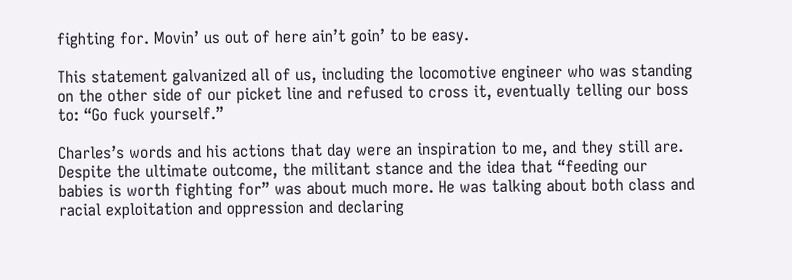fighting for. Movin’ us out of here ain’t goin’ to be easy.

This statement galvanized all of us, including the locomotive engineer who was standing on the other side of our picket line and refused to cross it, eventually telling our boss to: “Go fuck yourself.”

Charles’s words and his actions that day were an inspiration to me, and they still are. Despite the ultimate outcome, the militant stance and the idea that “feeding our babies is worth fighting for” was about much more. He was talking about both class and racial exploitation and oppression and declaring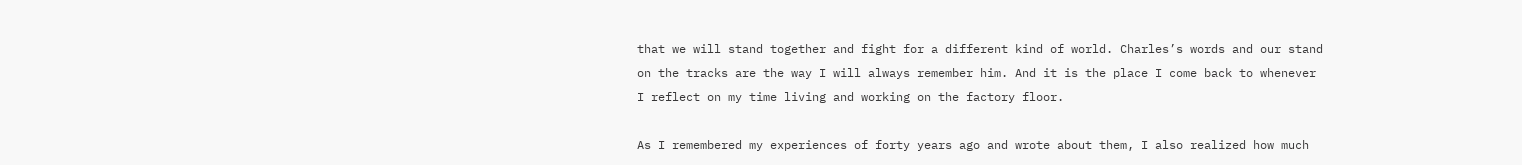that we will stand together and fight for a different kind of world. Charles’s words and our stand on the tracks are the way I will always remember him. And it is the place I come back to whenever I reflect on my time living and working on the factory floor.

As I remembered my experiences of forty years ago and wrote about them, I also realized how much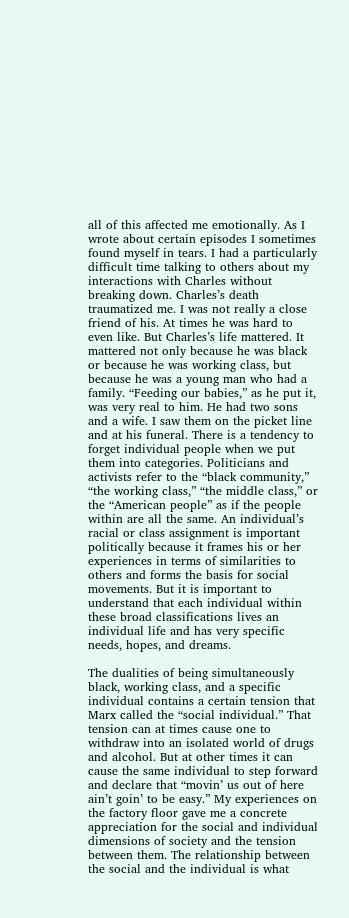all of this affected me emotionally. As I wrote about certain episodes I sometimes found myself in tears. I had a particularly difficult time talking to others about my interactions with Charles without breaking down. Charles’s death traumatized me. I was not really a close friend of his. At times he was hard to even like. But Charles’s life mattered. It mattered not only because he was black or because he was working class, but because he was a young man who had a family. “Feeding our babies,” as he put it, was very real to him. He had two sons and a wife. I saw them on the picket line and at his funeral. There is a tendency to forget individual people when we put them into categories. Politicians and activists refer to the “black community,” “the working class,” “the middle class,” or the “American people” as if the people within are all the same. An individual’s racial or class assignment is important politically because it frames his or her experiences in terms of similarities to others and forms the basis for social movements. But it is important to understand that each individual within these broad classifications lives an individual life and has very specific needs, hopes, and dreams.

The dualities of being simultaneously black, working class, and a specific individual contains a certain tension that Marx called the “social individual.” That tension can at times cause one to withdraw into an isolated world of drugs and alcohol. But at other times it can cause the same individual to step forward and declare that “movin’ us out of here ain’t goin’ to be easy.” My experiences on the factory floor gave me a concrete appreciation for the social and individual dimensions of society and the tension between them. The relationship between the social and the individual is what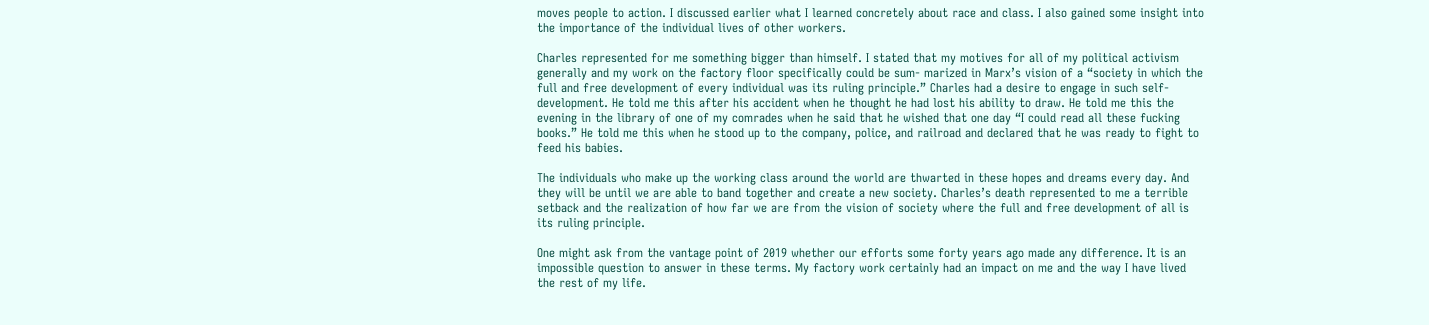moves people to action. I discussed earlier what I learned concretely about race and class. I also gained some insight into the importance of the individual lives of other workers.

Charles represented for me something bigger than himself. I stated that my motives for all of my political activism generally and my work on the factory floor specifically could be sum- marized in Marx’s vision of a “society in which the full and free development of every individual was its ruling principle.” Charles had a desire to engage in such self-development. He told me this after his accident when he thought he had lost his ability to draw. He told me this the evening in the library of one of my comrades when he said that he wished that one day “I could read all these fucking books.” He told me this when he stood up to the company, police, and railroad and declared that he was ready to fight to feed his babies.

The individuals who make up the working class around the world are thwarted in these hopes and dreams every day. And they will be until we are able to band together and create a new society. Charles’s death represented to me a terrible setback and the realization of how far we are from the vision of society where the full and free development of all is its ruling principle.

One might ask from the vantage point of 2019 whether our efforts some forty years ago made any difference. It is an impossible question to answer in these terms. My factory work certainly had an impact on me and the way I have lived the rest of my life.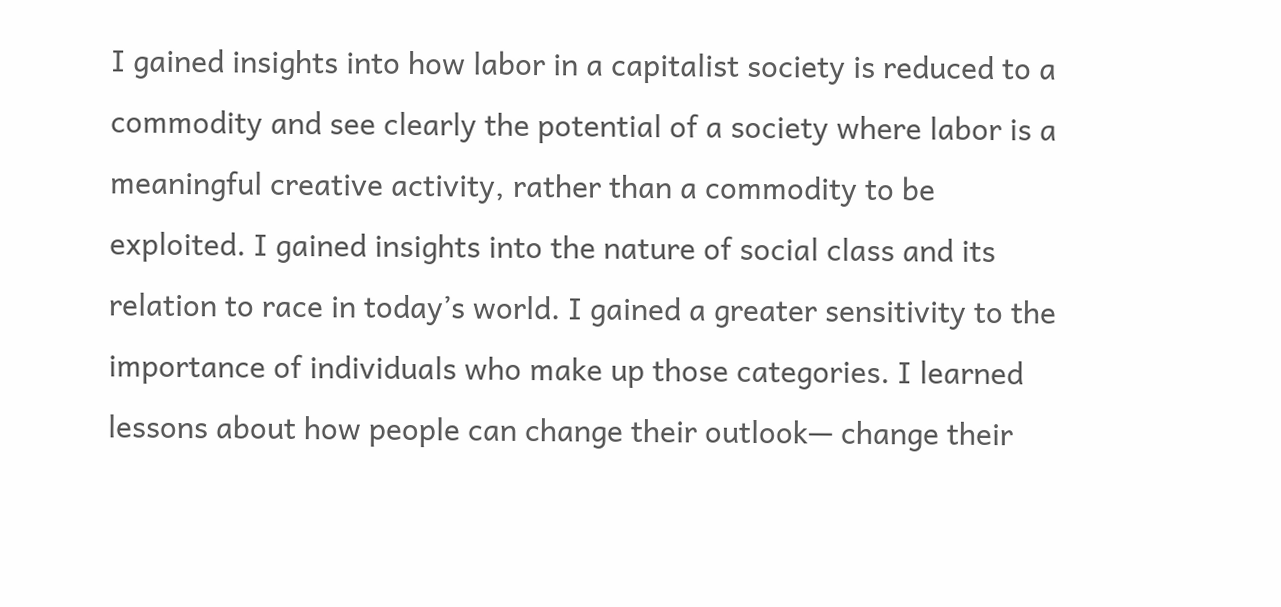I gained insights into how labor in a capitalist society is reduced to a commodity and see clearly the potential of a society where labor is a meaningful creative activity, rather than a commodity to be exploited. I gained insights into the nature of social class and its relation to race in today’s world. I gained a greater sensitivity to the importance of individuals who make up those categories. I learned lessons about how people can change their outlook— change their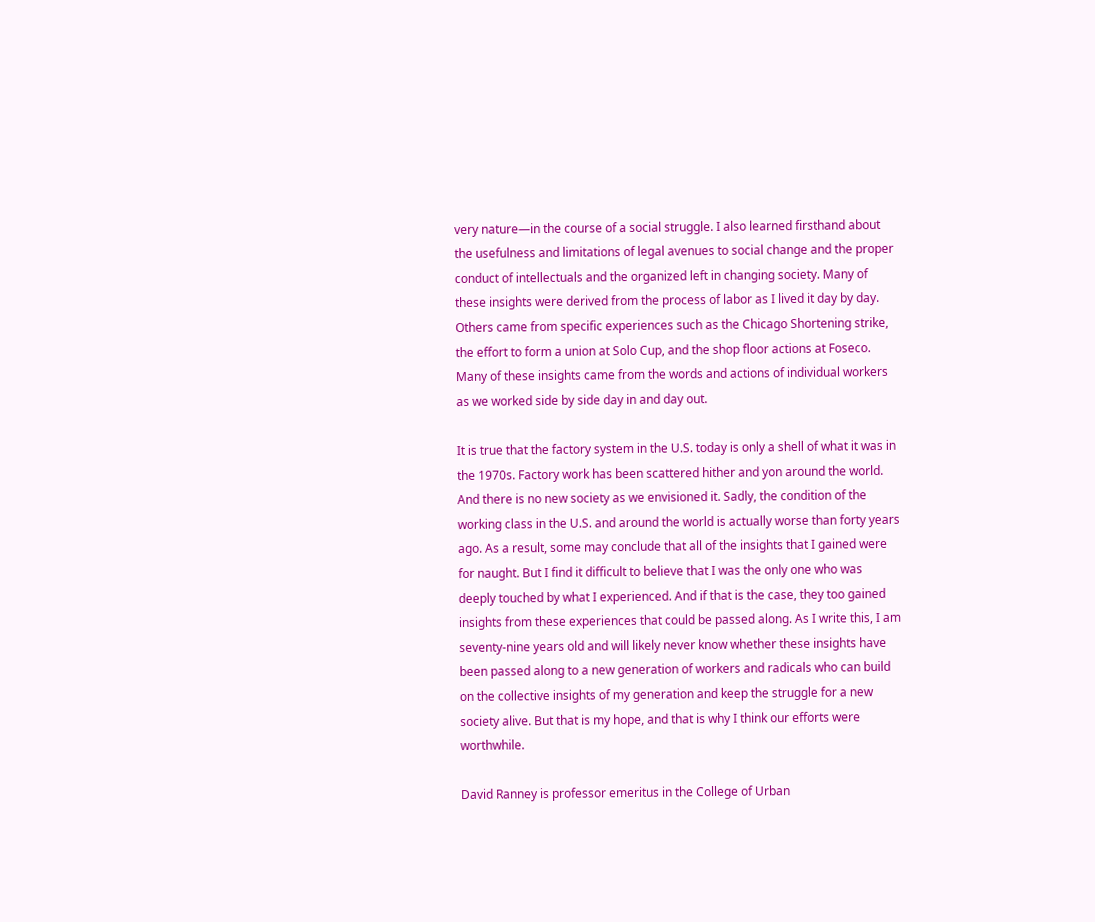very nature—in the course of a social struggle. I also learned firsthand about the usefulness and limitations of legal avenues to social change and the proper conduct of intellectuals and the organized left in changing society. Many of these insights were derived from the process of labor as I lived it day by day. Others came from specific experiences such as the Chicago Shortening strike, the effort to form a union at Solo Cup, and the shop floor actions at Foseco. Many of these insights came from the words and actions of individual workers as we worked side by side day in and day out.

It is true that the factory system in the U.S. today is only a shell of what it was in the 1970s. Factory work has been scattered hither and yon around the world. And there is no new society as we envisioned it. Sadly, the condition of the working class in the U.S. and around the world is actually worse than forty years ago. As a result, some may conclude that all of the insights that I gained were for naught. But I find it difficult to believe that I was the only one who was deeply touched by what I experienced. And if that is the case, they too gained insights from these experiences that could be passed along. As I write this, I am seventy-nine years old and will likely never know whether these insights have been passed along to a new generation of workers and radicals who can build on the collective insights of my generation and keep the struggle for a new society alive. But that is my hope, and that is why I think our efforts were worthwhile.

David Ranney is professor emeritus in the College of Urban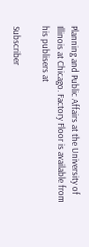Planning and Public Affairs at the University of Illinois at Chicago. Factory Floor is available from his publisers at

Subscriber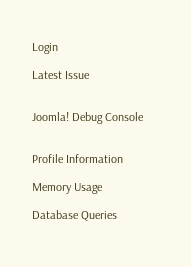Login

Latest Issue


Joomla! Debug Console


Profile Information

Memory Usage

Database Queries